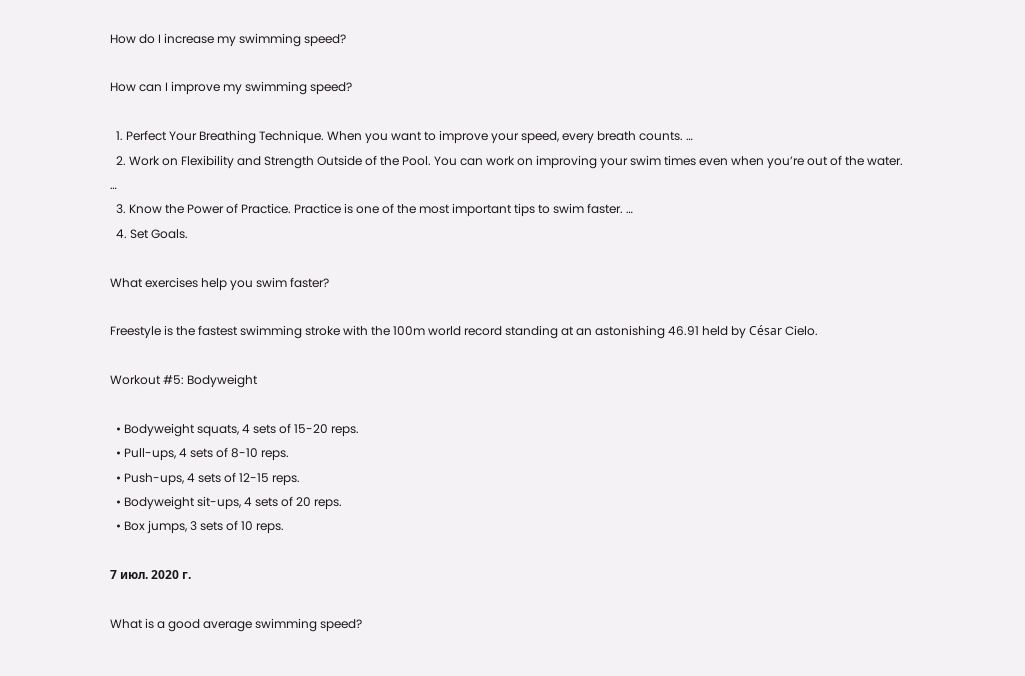How do I increase my swimming speed?

How can I improve my swimming speed?

  1. Perfect Your Breathing Technique. When you want to improve your speed, every breath counts. …
  2. Work on Flexibility and Strength Outside of the Pool. You can work on improving your swim times even when you’re out of the water. …
  3. Know the Power of Practice. Practice is one of the most important tips to swim faster. …
  4. Set Goals.

What exercises help you swim faster?

Freestyle is the fastest swimming stroke with the 100m world record standing at an astonishing 46.91 held by César Cielo.

Workout #5: Bodyweight

  • Bodyweight squats, 4 sets of 15-20 reps.
  • Pull-ups, 4 sets of 8-10 reps.
  • Push-ups, 4 sets of 12-15 reps.
  • Bodyweight sit-ups, 4 sets of 20 reps.
  • Box jumps, 3 sets of 10 reps.

7 июл. 2020 г.

What is a good average swimming speed?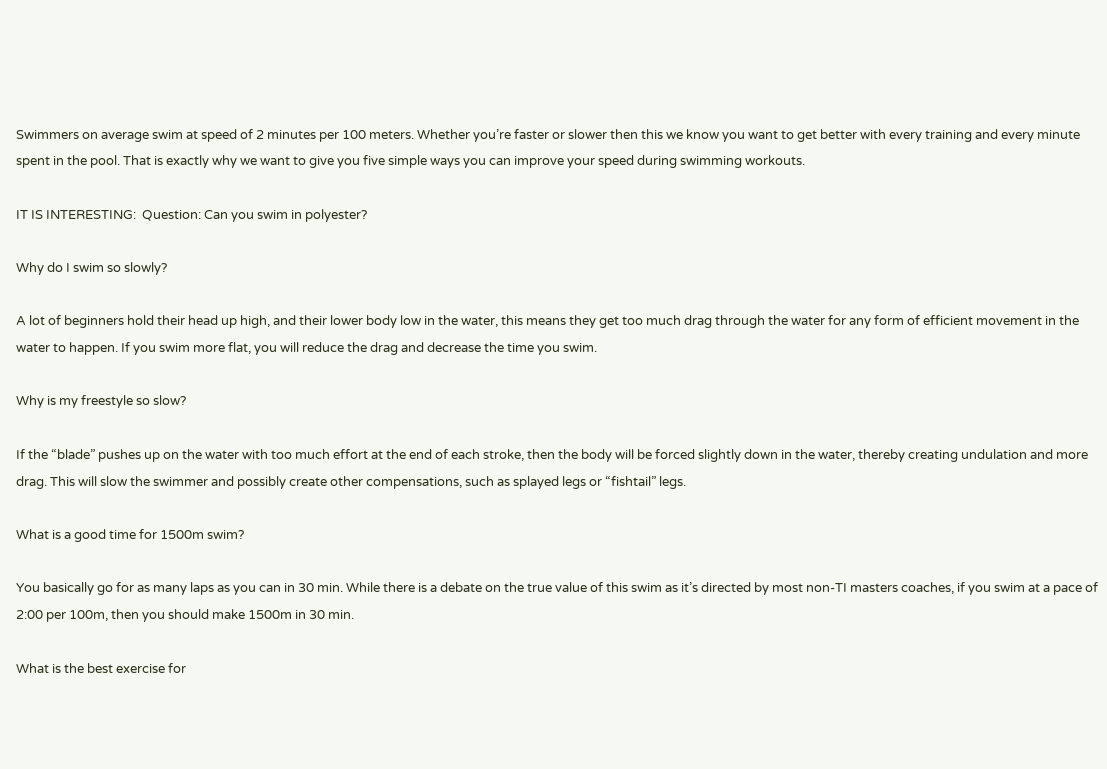Swimmers on average swim at speed of 2 minutes per 100 meters. Whether you’re faster or slower then this we know you want to get better with every training and every minute spent in the pool. That is exactly why we want to give you five simple ways you can improve your speed during swimming workouts.

IT IS INTERESTING:  Question: Can you swim in polyester?

Why do I swim so slowly?

A lot of beginners hold their head up high, and their lower body low in the water, this means they get too much drag through the water for any form of efficient movement in the water to happen. If you swim more flat, you will reduce the drag and decrease the time you swim.

Why is my freestyle so slow?

If the “blade” pushes up on the water with too much effort at the end of each stroke, then the body will be forced slightly down in the water, thereby creating undulation and more drag. This will slow the swimmer and possibly create other compensations, such as splayed legs or “fishtail” legs.

What is a good time for 1500m swim?

You basically go for as many laps as you can in 30 min. While there is a debate on the true value of this swim as it’s directed by most non-TI masters coaches, if you swim at a pace of 2:00 per 100m, then you should make 1500m in 30 min.

What is the best exercise for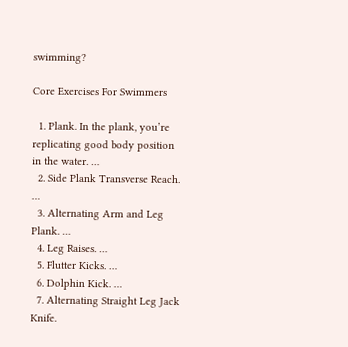swimming?

Core Exercises For Swimmers

  1. Plank. In the plank, you’re replicating good body position in the water. …
  2. Side Plank Transverse Reach. …
  3. Alternating Arm and Leg Plank. …
  4. Leg Raises. …
  5. Flutter Kicks. …
  6. Dolphin Kick. …
  7. Alternating Straight Leg Jack Knife.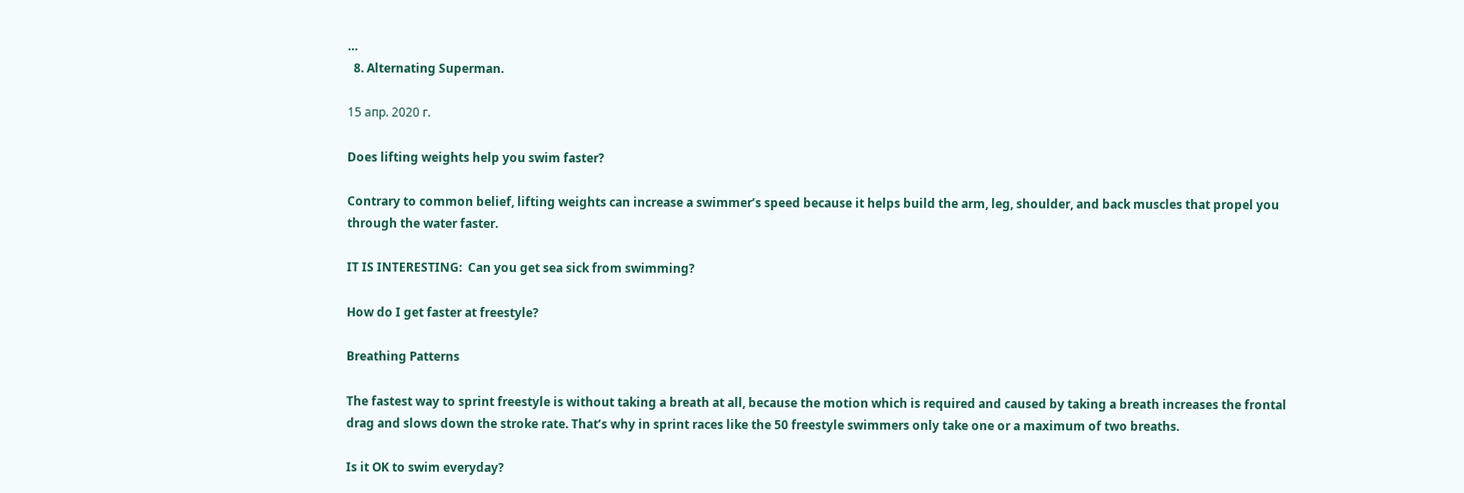…
  8. Alternating Superman.

15 апр. 2020 г.

Does lifting weights help you swim faster?

Contrary to common belief, lifting weights can increase a swimmer’s speed because it helps build the arm, leg, shoulder, and back muscles that propel you through the water faster.

IT IS INTERESTING:  Can you get sea sick from swimming?

How do I get faster at freestyle?

Breathing Patterns

The fastest way to sprint freestyle is without taking a breath at all, because the motion which is required and caused by taking a breath increases the frontal drag and slows down the stroke rate. That’s why in sprint races like the 50 freestyle swimmers only take one or a maximum of two breaths.

Is it OK to swim everyday?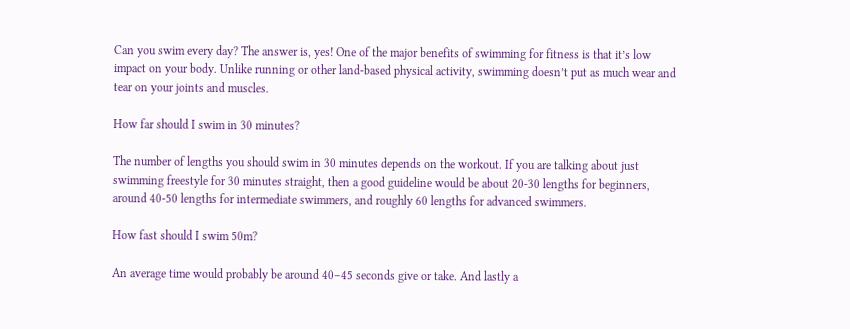Can you swim every day? The answer is, yes! One of the major benefits of swimming for fitness is that it’s low impact on your body. Unlike running or other land-based physical activity, swimming doesn’t put as much wear and tear on your joints and muscles.

How far should I swim in 30 minutes?

The number of lengths you should swim in 30 minutes depends on the workout. If you are talking about just swimming freestyle for 30 minutes straight, then a good guideline would be about 20-30 lengths for beginners, around 40-50 lengths for intermediate swimmers, and roughly 60 lengths for advanced swimmers.

How fast should I swim 50m?

An average time would probably be around 40–45 seconds give or take. And lastly a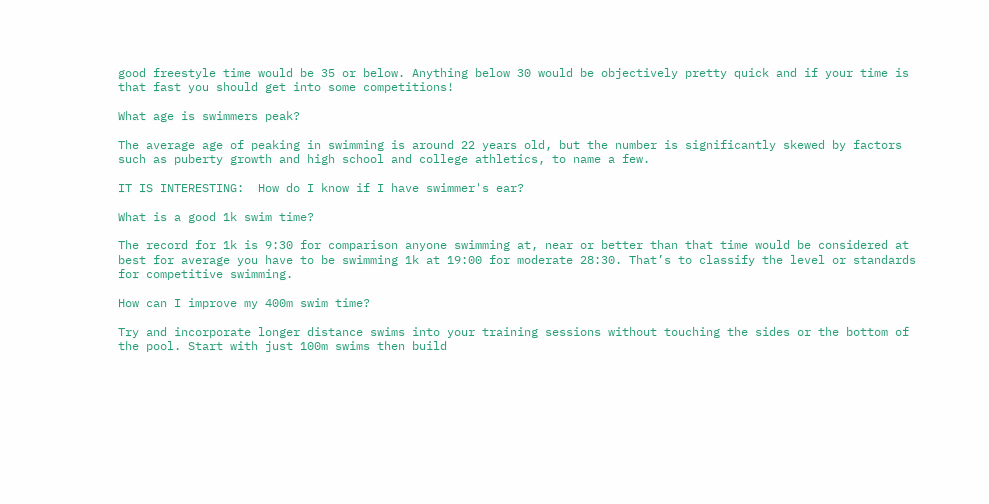good freestyle time would be 35 or below. Anything below 30 would be objectively pretty quick and if your time is that fast you should get into some competitions!

What age is swimmers peak?

The average age of peaking in swimming is around 22 years old, but the number is significantly skewed by factors such as puberty growth and high school and college athletics, to name a few.

IT IS INTERESTING:  How do I know if I have swimmer's ear?

What is a good 1k swim time?

The record for 1k is 9:30 for comparison anyone swimming at, near or better than that time would be considered at best for average you have to be swimming 1k at 19:00 for moderate 28:30. That’s to classify the level or standards for competitive swimming.

How can I improve my 400m swim time?

Try and incorporate longer distance swims into your training sessions without touching the sides or the bottom of the pool. Start with just 100m swims then build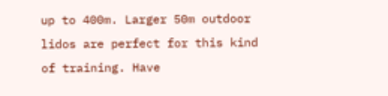up to 400m. Larger 50m outdoor lidos are perfect for this kind of training. Have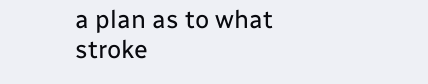a plan as to what stroke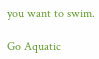you want to swim.

Go Aquatic